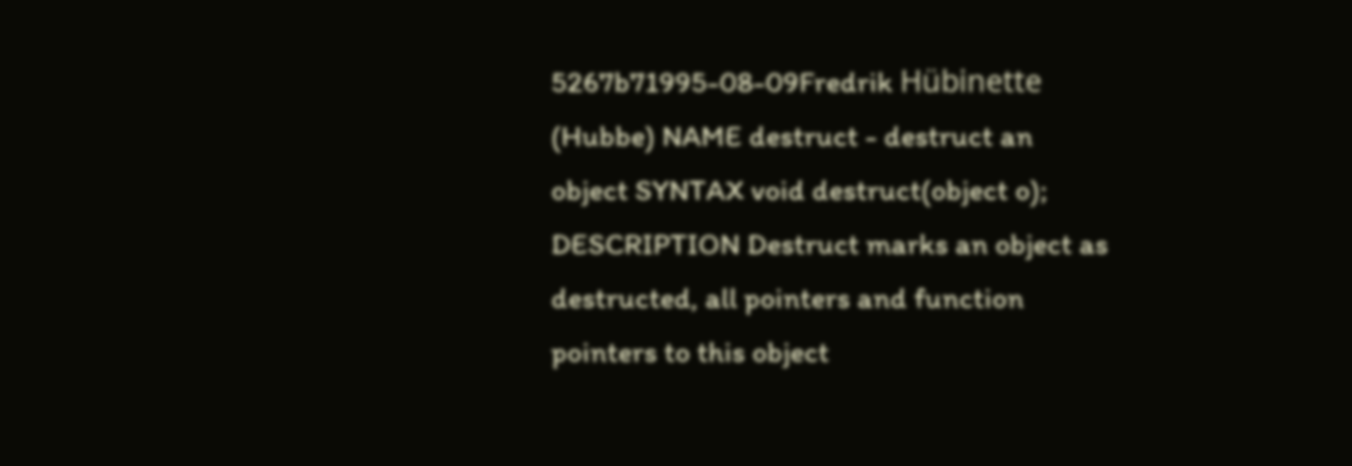5267b71995-08-09Fredrik Hübinette (Hubbe) NAME destruct - destruct an object SYNTAX void destruct(object o); DESCRIPTION Destruct marks an object as destructed, all pointers and function pointers to this object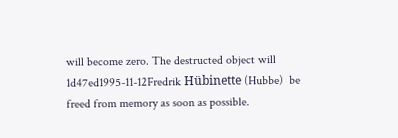will become zero. The destructed object will
1d47ed1995-11-12Fredrik Hübinette (Hubbe)  be freed from memory as soon as possible.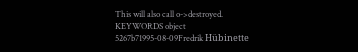This will also call o->destroyed. KEYWORDS object
5267b71995-08-09Fredrik Hübinette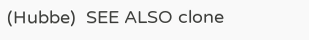(Hubbe)  SEE ALSO clone